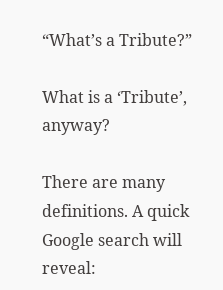“What’s a Tribute?”

What is a ‘Tribute’, anyway?

There are many definitions. A quick Google search will reveal: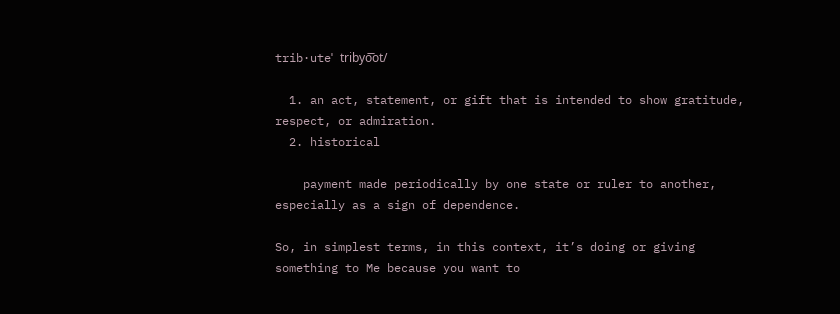trib·uteˈ tribyo͞ot/

  1. an act, statement, or gift that is intended to show gratitude, respect, or admiration.
  2. historical

    payment made periodically by one state or ruler to another, especially as a sign of dependence.

So, in simplest terms, in this context, it’s doing or giving something to Me because you want to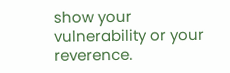show your vulnerability or your reverence.